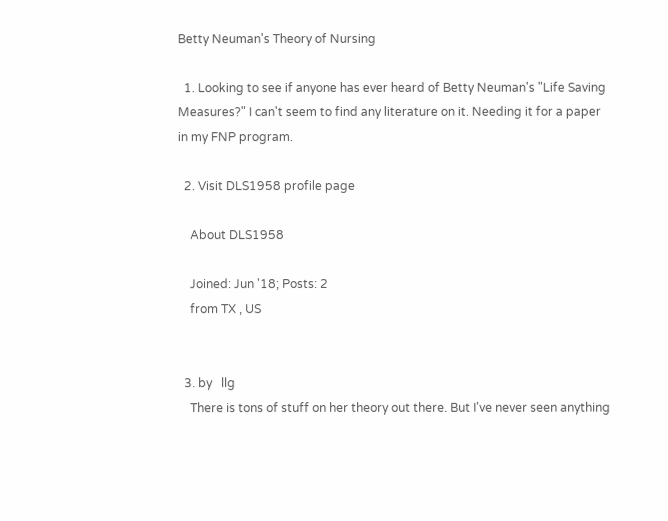Betty Neuman's Theory of Nursing

  1. Looking to see if anyone has ever heard of Betty Neuman's "Life Saving Measures?" I can't seem to find any literature on it. Needing it for a paper in my FNP program.

  2. Visit DLS1958 profile page

    About DLS1958

    Joined: Jun '18; Posts: 2
    from TX , US


  3. by   llg
    There is tons of stuff on her theory out there. But I've never seen anything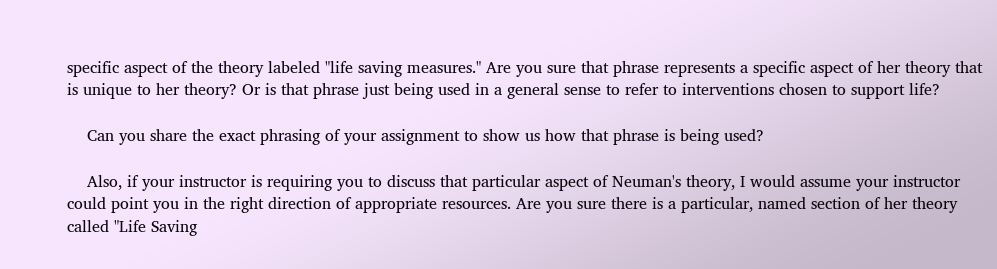specific aspect of the theory labeled "life saving measures." Are you sure that phrase represents a specific aspect of her theory that is unique to her theory? Or is that phrase just being used in a general sense to refer to interventions chosen to support life?

    Can you share the exact phrasing of your assignment to show us how that phrase is being used?

    Also, if your instructor is requiring you to discuss that particular aspect of Neuman's theory, I would assume your instructor could point you in the right direction of appropriate resources. Are you sure there is a particular, named section of her theory called "Life Saving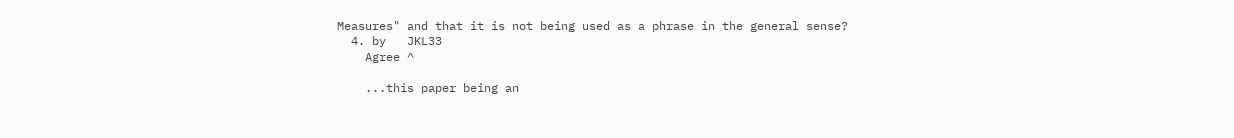Measures" and that it is not being used as a phrase in the general sense?
  4. by   JKL33
    Agree ^

    ...this paper being an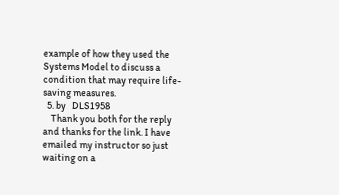example of how they used the Systems Model to discuss a condition that may require life-saving measures.
  5. by   DLS1958
    Thank you both for the reply and thanks for the link. I have emailed my instructor so just waiting on a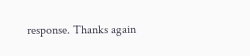response. Thanks again